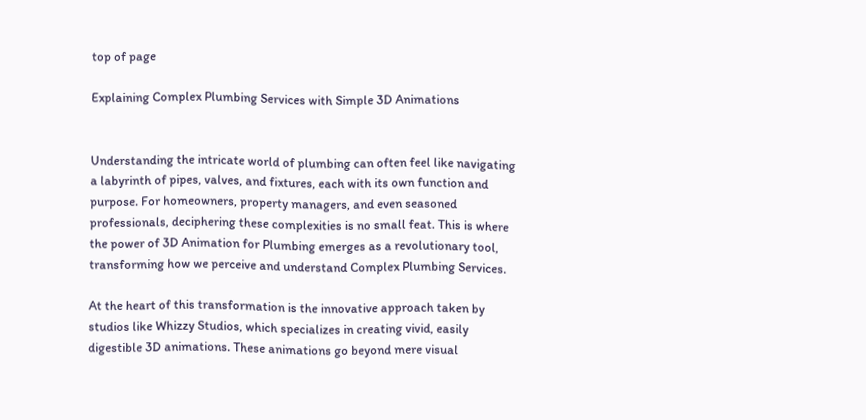top of page

Explaining Complex Plumbing Services with Simple 3D Animations


Understanding the intricate world of plumbing can often feel like navigating a labyrinth of pipes, valves, and fixtures, each with its own function and purpose. For homeowners, property managers, and even seasoned professionals, deciphering these complexities is no small feat. This is where the power of 3D Animation for Plumbing emerges as a revolutionary tool, transforming how we perceive and understand Complex Plumbing Services.

At the heart of this transformation is the innovative approach taken by studios like Whizzy Studios, which specializes in creating vivid, easily digestible 3D animations. These animations go beyond mere visual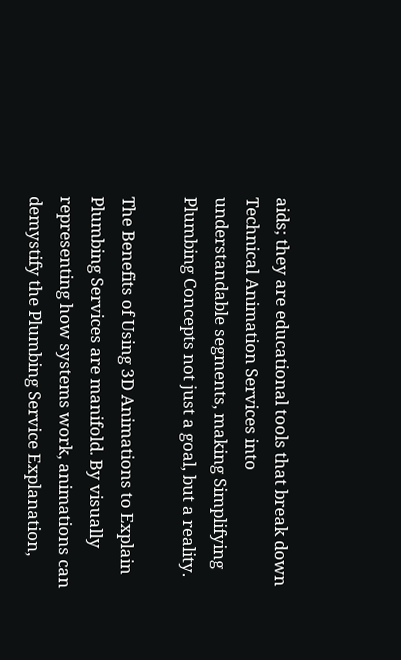aids; they are educational tools that break down Technical Animation Services into understandable segments, making Simplifying Plumbing Concepts not just a goal, but a reality.

The Benefits of Using 3D Animations to Explain Plumbing Services are manifold. By visually representing how systems work, animations can demystify the Plumbing Service Explanation,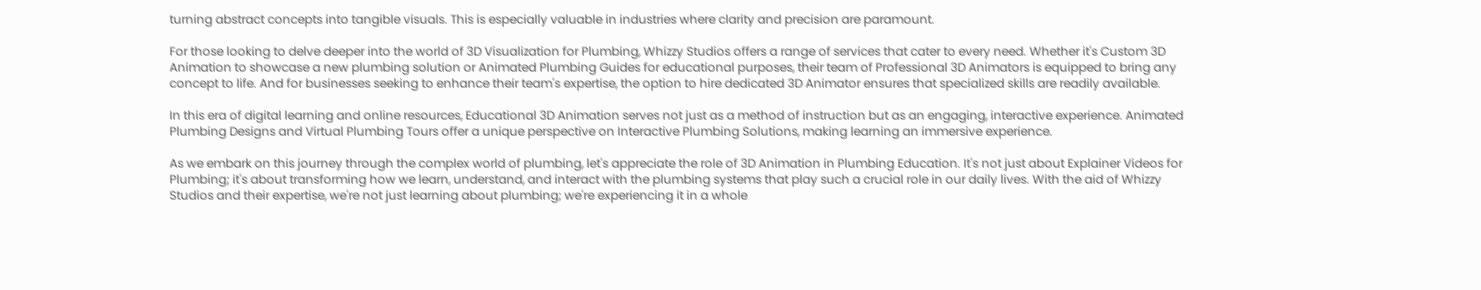turning abstract concepts into tangible visuals. This is especially valuable in industries where clarity and precision are paramount.

For those looking to delve deeper into the world of 3D Visualization for Plumbing, Whizzy Studios offers a range of services that cater to every need. Whether it's Custom 3D Animation to showcase a new plumbing solution or Animated Plumbing Guides for educational purposes, their team of Professional 3D Animators is equipped to bring any concept to life. And for businesses seeking to enhance their team's expertise, the option to hire dedicated 3D Animator ensures that specialized skills are readily available.

In this era of digital learning and online resources, Educational 3D Animation serves not just as a method of instruction but as an engaging, interactive experience. Animated Plumbing Designs and Virtual Plumbing Tours offer a unique perspective on Interactive Plumbing Solutions, making learning an immersive experience.

As we embark on this journey through the complex world of plumbing, let's appreciate the role of 3D Animation in Plumbing Education. It's not just about Explainer Videos for Plumbing; it's about transforming how we learn, understand, and interact with the plumbing systems that play such a crucial role in our daily lives. With the aid of Whizzy Studios and their expertise, we're not just learning about plumbing; we're experiencing it in a whole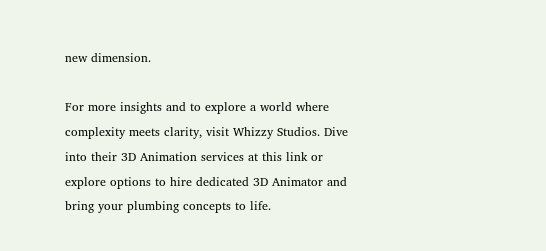new dimension.

For more insights and to explore a world where complexity meets clarity, visit Whizzy Studios. Dive into their 3D Animation services at this link or explore options to hire dedicated 3D Animator and bring your plumbing concepts to life.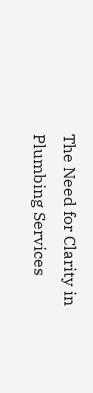The Need for Clarity in Plumbing Services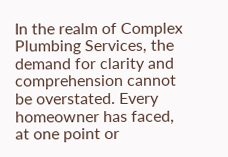In the realm of Complex Plumbing Services, the demand for clarity and comprehension cannot be overstated. Every homeowner has faced, at one point or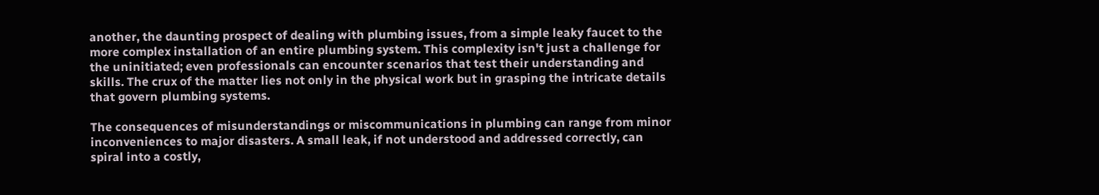another, the daunting prospect of dealing with plumbing issues, from a simple leaky faucet to the more complex installation of an entire plumbing system. This complexity isn't just a challenge for the uninitiated; even professionals can encounter scenarios that test their understanding and skills. The crux of the matter lies not only in the physical work but in grasping the intricate details that govern plumbing systems.

The consequences of misunderstandings or miscommunications in plumbing can range from minor inconveniences to major disasters. A small leak, if not understood and addressed correctly, can spiral into a costly,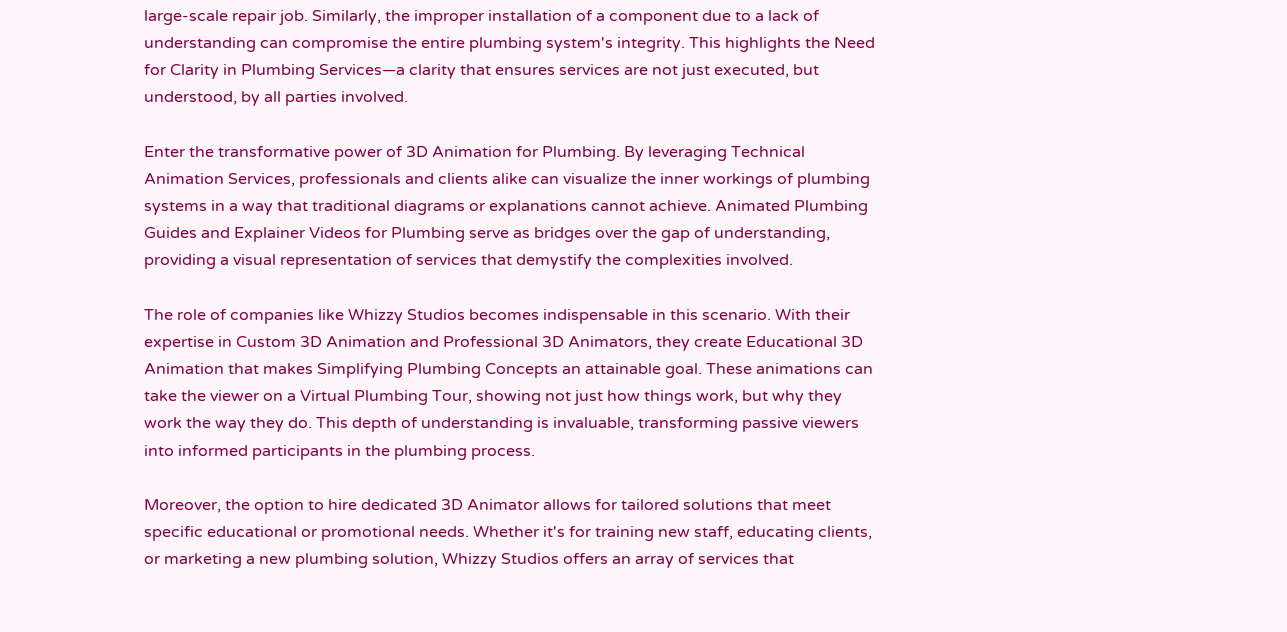large-scale repair job. Similarly, the improper installation of a component due to a lack of understanding can compromise the entire plumbing system's integrity. This highlights the Need for Clarity in Plumbing Services—a clarity that ensures services are not just executed, but understood, by all parties involved.

Enter the transformative power of 3D Animation for Plumbing. By leveraging Technical Animation Services, professionals and clients alike can visualize the inner workings of plumbing systems in a way that traditional diagrams or explanations cannot achieve. Animated Plumbing Guides and Explainer Videos for Plumbing serve as bridges over the gap of understanding, providing a visual representation of services that demystify the complexities involved.

The role of companies like Whizzy Studios becomes indispensable in this scenario. With their expertise in Custom 3D Animation and Professional 3D Animators, they create Educational 3D Animation that makes Simplifying Plumbing Concepts an attainable goal. These animations can take the viewer on a Virtual Plumbing Tour, showing not just how things work, but why they work the way they do. This depth of understanding is invaluable, transforming passive viewers into informed participants in the plumbing process.

Moreover, the option to hire dedicated 3D Animator allows for tailored solutions that meet specific educational or promotional needs. Whether it's for training new staff, educating clients, or marketing a new plumbing solution, Whizzy Studios offers an array of services that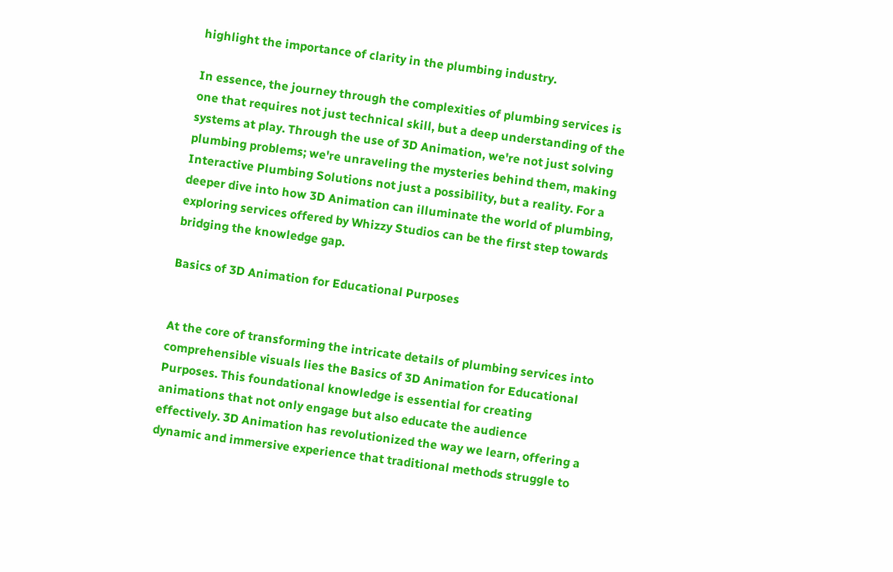highlight the importance of clarity in the plumbing industry.

In essence, the journey through the complexities of plumbing services is one that requires not just technical skill, but a deep understanding of the systems at play. Through the use of 3D Animation, we're not just solving plumbing problems; we're unraveling the mysteries behind them, making Interactive Plumbing Solutions not just a possibility, but a reality. For a deeper dive into how 3D Animation can illuminate the world of plumbing, exploring services offered by Whizzy Studios can be the first step towards bridging the knowledge gap.

Basics of 3D Animation for Educational Purposes


At the core of transforming the intricate details of plumbing services into comprehensible visuals lies the Basics of 3D Animation for Educational Purposes. This foundational knowledge is essential for creating animations that not only engage but also educate the audience effectively. 3D Animation has revolutionized the way we learn, offering a dynamic and immersive experience that traditional methods struggle to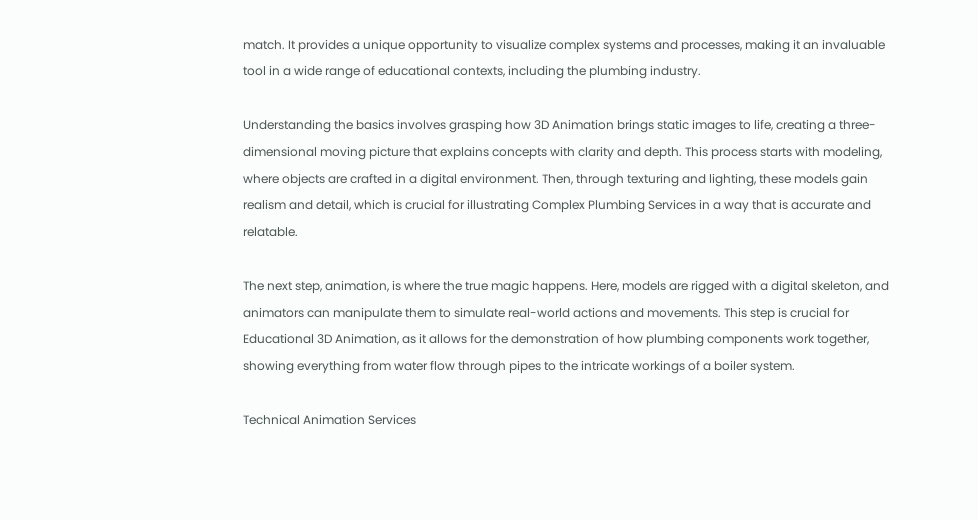match. It provides a unique opportunity to visualize complex systems and processes, making it an invaluable tool in a wide range of educational contexts, including the plumbing industry.

Understanding the basics involves grasping how 3D Animation brings static images to life, creating a three-dimensional moving picture that explains concepts with clarity and depth. This process starts with modeling, where objects are crafted in a digital environment. Then, through texturing and lighting, these models gain realism and detail, which is crucial for illustrating Complex Plumbing Services in a way that is accurate and relatable.

The next step, animation, is where the true magic happens. Here, models are rigged with a digital skeleton, and animators can manipulate them to simulate real-world actions and movements. This step is crucial for Educational 3D Animation, as it allows for the demonstration of how plumbing components work together, showing everything from water flow through pipes to the intricate workings of a boiler system.

Technical Animation Services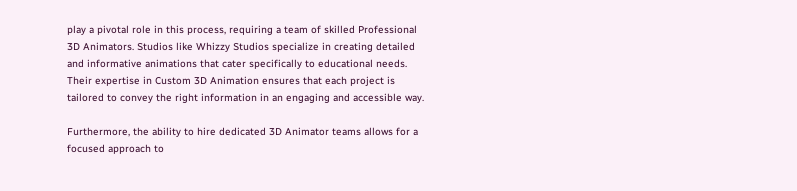play a pivotal role in this process, requiring a team of skilled Professional 3D Animators. Studios like Whizzy Studios specialize in creating detailed and informative animations that cater specifically to educational needs. Their expertise in Custom 3D Animation ensures that each project is tailored to convey the right information in an engaging and accessible way.

Furthermore, the ability to hire dedicated 3D Animator teams allows for a focused approach to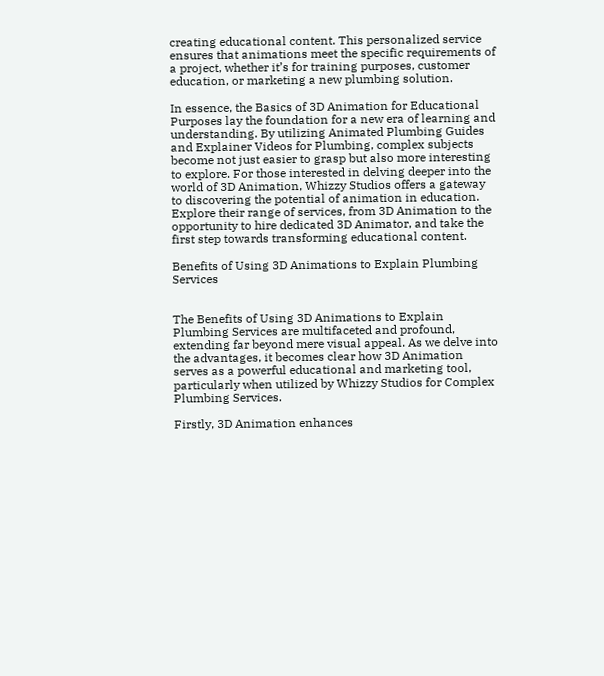creating educational content. This personalized service ensures that animations meet the specific requirements of a project, whether it’s for training purposes, customer education, or marketing a new plumbing solution.

In essence, the Basics of 3D Animation for Educational Purposes lay the foundation for a new era of learning and understanding. By utilizing Animated Plumbing Guides and Explainer Videos for Plumbing, complex subjects become not just easier to grasp but also more interesting to explore. For those interested in delving deeper into the world of 3D Animation, Whizzy Studios offers a gateway to discovering the potential of animation in education. Explore their range of services, from 3D Animation to the opportunity to hire dedicated 3D Animator, and take the first step towards transforming educational content.

Benefits of Using 3D Animations to Explain Plumbing Services


The Benefits of Using 3D Animations to Explain Plumbing Services are multifaceted and profound, extending far beyond mere visual appeal. As we delve into the advantages, it becomes clear how 3D Animation serves as a powerful educational and marketing tool, particularly when utilized by Whizzy Studios for Complex Plumbing Services.

Firstly, 3D Animation enhances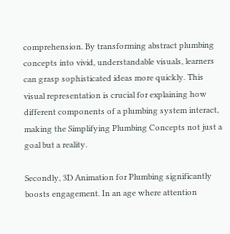comprehension. By transforming abstract plumbing concepts into vivid, understandable visuals, learners can grasp sophisticated ideas more quickly. This visual representation is crucial for explaining how different components of a plumbing system interact, making the Simplifying Plumbing Concepts not just a goal but a reality.

Secondly, 3D Animation for Plumbing significantly boosts engagement. In an age where attention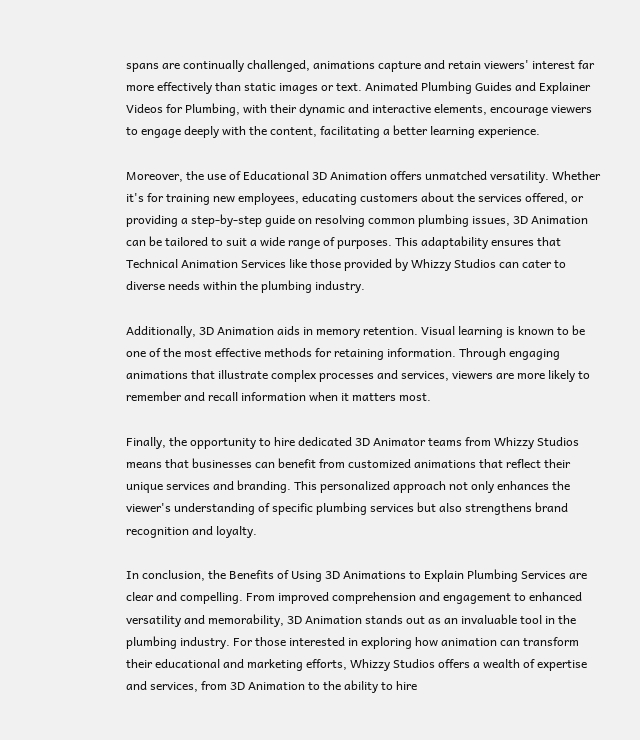spans are continually challenged, animations capture and retain viewers' interest far more effectively than static images or text. Animated Plumbing Guides and Explainer Videos for Plumbing, with their dynamic and interactive elements, encourage viewers to engage deeply with the content, facilitating a better learning experience.

Moreover, the use of Educational 3D Animation offers unmatched versatility. Whether it's for training new employees, educating customers about the services offered, or providing a step-by-step guide on resolving common plumbing issues, 3D Animation can be tailored to suit a wide range of purposes. This adaptability ensures that Technical Animation Services like those provided by Whizzy Studios can cater to diverse needs within the plumbing industry.

Additionally, 3D Animation aids in memory retention. Visual learning is known to be one of the most effective methods for retaining information. Through engaging animations that illustrate complex processes and services, viewers are more likely to remember and recall information when it matters most.

Finally, the opportunity to hire dedicated 3D Animator teams from Whizzy Studios means that businesses can benefit from customized animations that reflect their unique services and branding. This personalized approach not only enhances the viewer's understanding of specific plumbing services but also strengthens brand recognition and loyalty.

In conclusion, the Benefits of Using 3D Animations to Explain Plumbing Services are clear and compelling. From improved comprehension and engagement to enhanced versatility and memorability, 3D Animation stands out as an invaluable tool in the plumbing industry. For those interested in exploring how animation can transform their educational and marketing efforts, Whizzy Studios offers a wealth of expertise and services, from 3D Animation to the ability to hire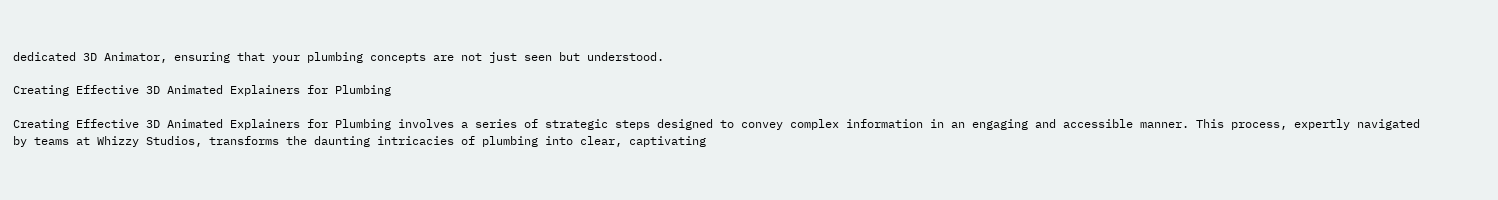dedicated 3D Animator, ensuring that your plumbing concepts are not just seen but understood.

Creating Effective 3D Animated Explainers for Plumbing

Creating Effective 3D Animated Explainers for Plumbing involves a series of strategic steps designed to convey complex information in an engaging and accessible manner. This process, expertly navigated by teams at Whizzy Studios, transforms the daunting intricacies of plumbing into clear, captivating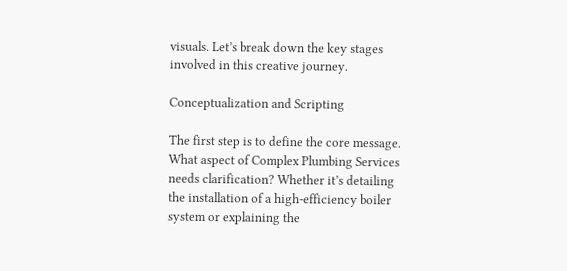visuals. Let’s break down the key stages involved in this creative journey.

Conceptualization and Scripting

The first step is to define the core message. What aspect of Complex Plumbing Services needs clarification? Whether it’s detailing the installation of a high-efficiency boiler system or explaining the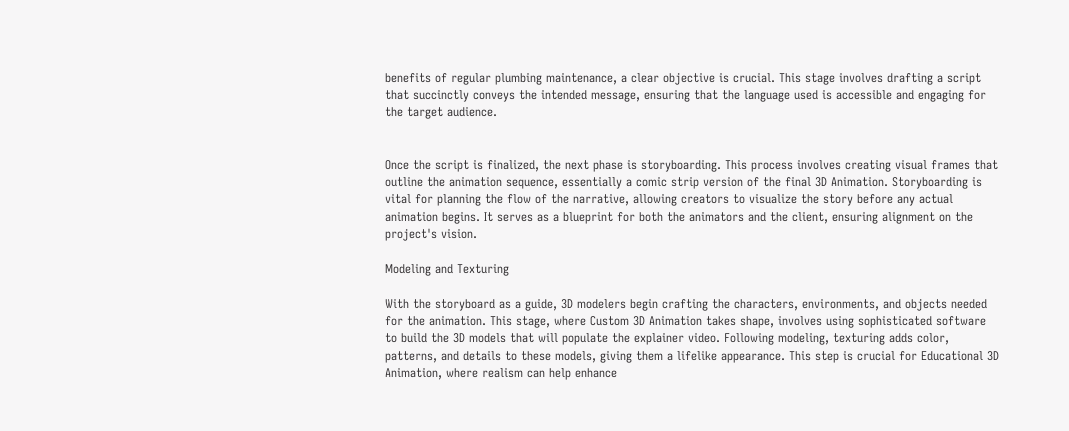benefits of regular plumbing maintenance, a clear objective is crucial. This stage involves drafting a script that succinctly conveys the intended message, ensuring that the language used is accessible and engaging for the target audience.


Once the script is finalized, the next phase is storyboarding. This process involves creating visual frames that outline the animation sequence, essentially a comic strip version of the final 3D Animation. Storyboarding is vital for planning the flow of the narrative, allowing creators to visualize the story before any actual animation begins. It serves as a blueprint for both the animators and the client, ensuring alignment on the project's vision.

Modeling and Texturing

With the storyboard as a guide, 3D modelers begin crafting the characters, environments, and objects needed for the animation. This stage, where Custom 3D Animation takes shape, involves using sophisticated software to build the 3D models that will populate the explainer video. Following modeling, texturing adds color, patterns, and details to these models, giving them a lifelike appearance. This step is crucial for Educational 3D Animation, where realism can help enhance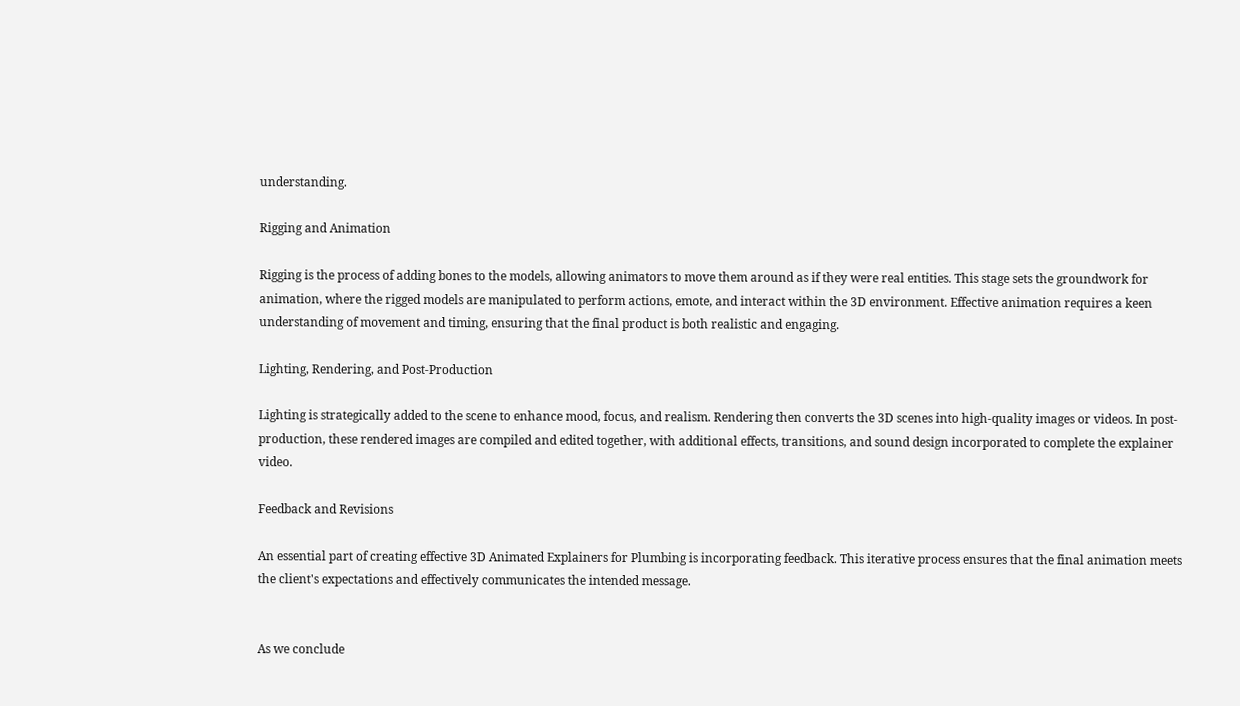understanding.

Rigging and Animation

Rigging is the process of adding bones to the models, allowing animators to move them around as if they were real entities. This stage sets the groundwork for animation, where the rigged models are manipulated to perform actions, emote, and interact within the 3D environment. Effective animation requires a keen understanding of movement and timing, ensuring that the final product is both realistic and engaging.

Lighting, Rendering, and Post-Production

Lighting is strategically added to the scene to enhance mood, focus, and realism. Rendering then converts the 3D scenes into high-quality images or videos. In post-production, these rendered images are compiled and edited together, with additional effects, transitions, and sound design incorporated to complete the explainer video.

Feedback and Revisions

An essential part of creating effective 3D Animated Explainers for Plumbing is incorporating feedback. This iterative process ensures that the final animation meets the client's expectations and effectively communicates the intended message.


As we conclude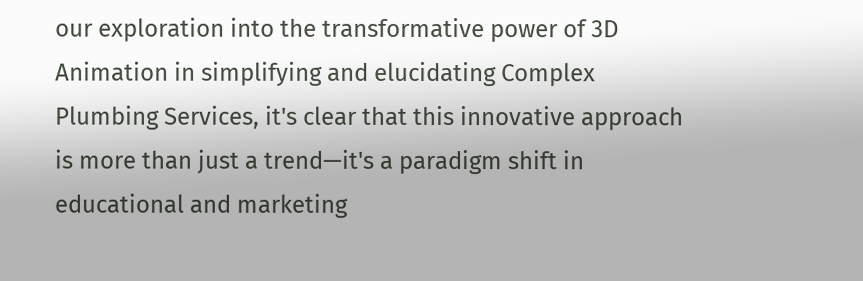our exploration into the transformative power of 3D Animation in simplifying and elucidating Complex Plumbing Services, it's clear that this innovative approach is more than just a trend—it's a paradigm shift in educational and marketing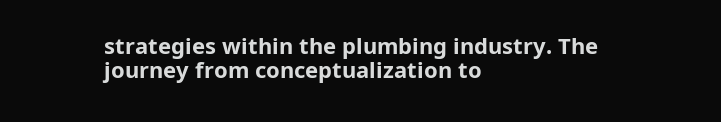strategies within the plumbing industry. The journey from conceptualization to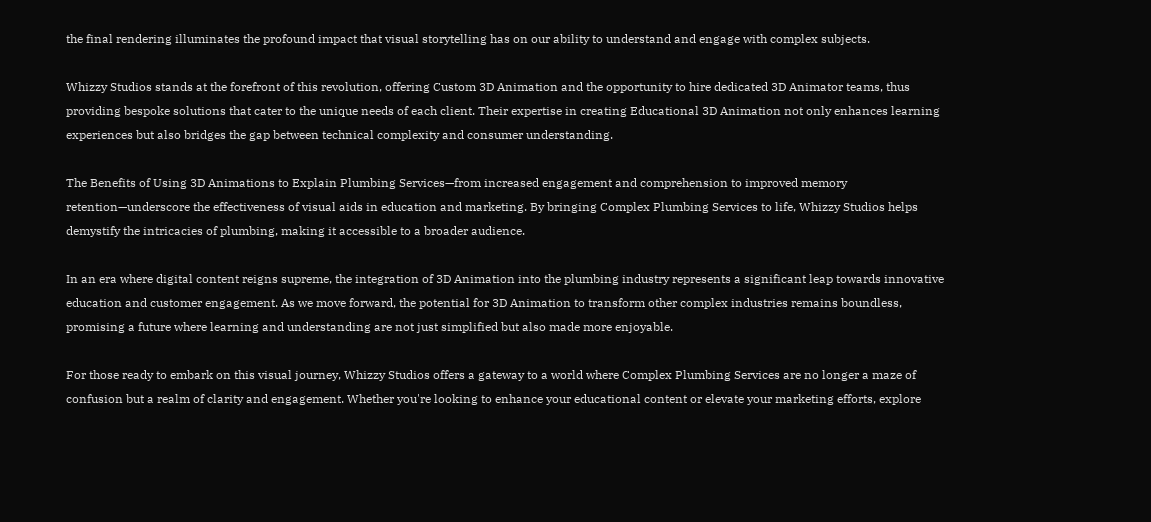the final rendering illuminates the profound impact that visual storytelling has on our ability to understand and engage with complex subjects.

Whizzy Studios stands at the forefront of this revolution, offering Custom 3D Animation and the opportunity to hire dedicated 3D Animator teams, thus providing bespoke solutions that cater to the unique needs of each client. Their expertise in creating Educational 3D Animation not only enhances learning experiences but also bridges the gap between technical complexity and consumer understanding.

The Benefits of Using 3D Animations to Explain Plumbing Services—from increased engagement and comprehension to improved memory retention—underscore the effectiveness of visual aids in education and marketing. By bringing Complex Plumbing Services to life, Whizzy Studios helps demystify the intricacies of plumbing, making it accessible to a broader audience.

In an era where digital content reigns supreme, the integration of 3D Animation into the plumbing industry represents a significant leap towards innovative education and customer engagement. As we move forward, the potential for 3D Animation to transform other complex industries remains boundless, promising a future where learning and understanding are not just simplified but also made more enjoyable.

For those ready to embark on this visual journey, Whizzy Studios offers a gateway to a world where Complex Plumbing Services are no longer a maze of confusion but a realm of clarity and engagement. Whether you're looking to enhance your educational content or elevate your marketing efforts, explore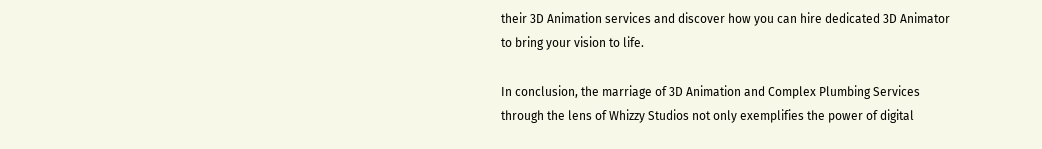their 3D Animation services and discover how you can hire dedicated 3D Animator to bring your vision to life.

In conclusion, the marriage of 3D Animation and Complex Plumbing Services through the lens of Whizzy Studios not only exemplifies the power of digital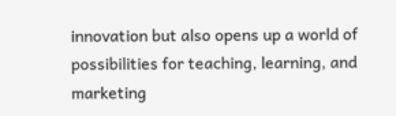innovation but also opens up a world of possibilities for teaching, learning, and marketing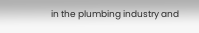in the plumbing industry and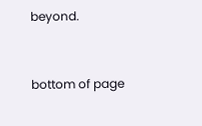beyond.



bottom of page